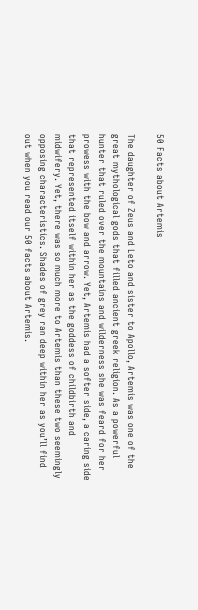50 Facts about Artemis

The daughter of Zeus and Leto and sister to Apollo, Artemis was one of the great mythological gods that filled ancient greek religion. As a powerful hunter that ruled over the mountains and wilderness she was feard for her prowess with the bow and arrow. Yet, Artemis had a softer side, a caring side that represented itself within her as the goddess of childbirth and midwifery. Yet, there was so much more to Artemis than these two seemingly opposing characteristics. Shades of grey ran deep within her as you’ll find out when you read our 50 facts about Artemis.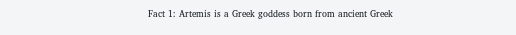Fact 1: Artemis is a Greek goddess born from ancient Greek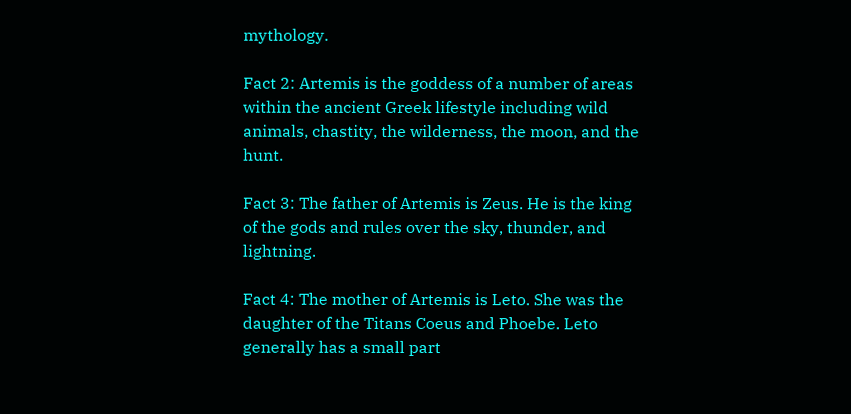mythology.

Fact 2: Artemis is the goddess of a number of areas within the ancient Greek lifestyle including wild animals, chastity, the wilderness, the moon, and the hunt.

Fact 3: The father of Artemis is Zeus. He is the king of the gods and rules over the sky, thunder, and lightning.

Fact 4: The mother of Artemis is Leto. She was the daughter of the Titans Coeus and Phoebe. Leto generally has a small part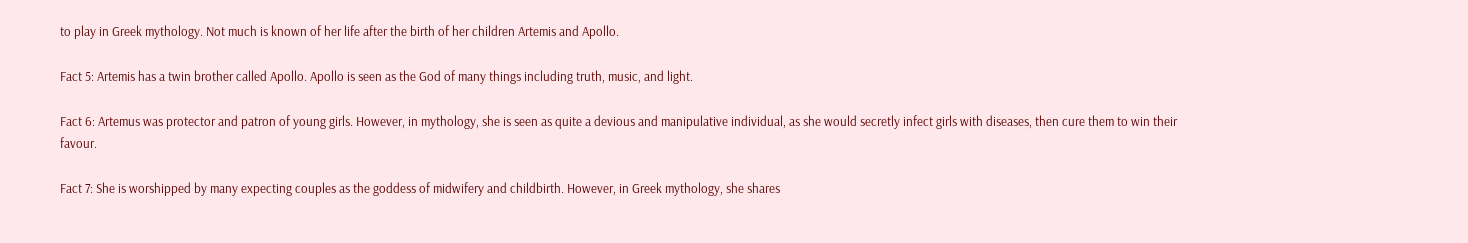to play in Greek mythology. Not much is known of her life after the birth of her children Artemis and Apollo.

Fact 5: Artemis has a twin brother called Apollo. Apollo is seen as the God of many things including truth, music, and light.

Fact 6: Artemus was protector and patron of young girls. However, in mythology, she is seen as quite a devious and manipulative individual, as she would secretly infect girls with diseases, then cure them to win their favour.

Fact 7: She is worshipped by many expecting couples as the goddess of midwifery and childbirth. However, in Greek mythology, she shares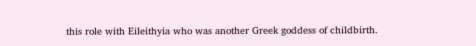this role with Eileithyia who was another Greek goddess of childbirth.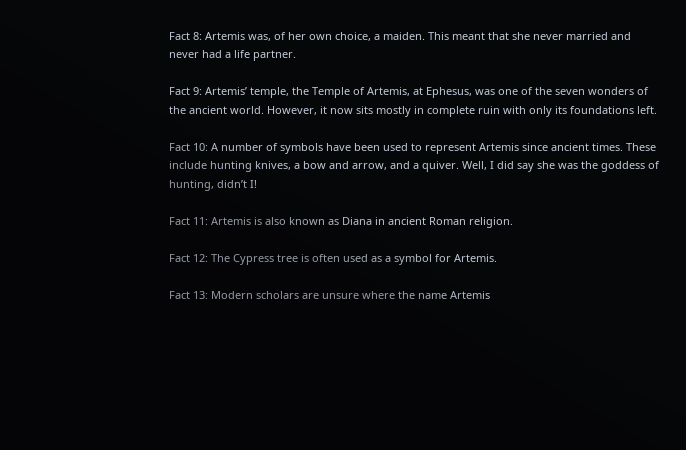Fact 8: Artemis was, of her own choice, a maiden. This meant that she never married and never had a life partner.

Fact 9: Artemis’ temple, the Temple of Artemis, at Ephesus, was one of the seven wonders of the ancient world. However, it now sits mostly in complete ruin with only its foundations left.

Fact 10: A number of symbols have been used to represent Artemis since ancient times. These include hunting knives, a bow and arrow, and a quiver. Well, I did say she was the goddess of hunting, didn’t I!

Fact 11: Artemis is also known as Diana in ancient Roman religion.

Fact 12: The Cypress tree is often used as a symbol for Artemis.

Fact 13: Modern scholars are unsure where the name Artemis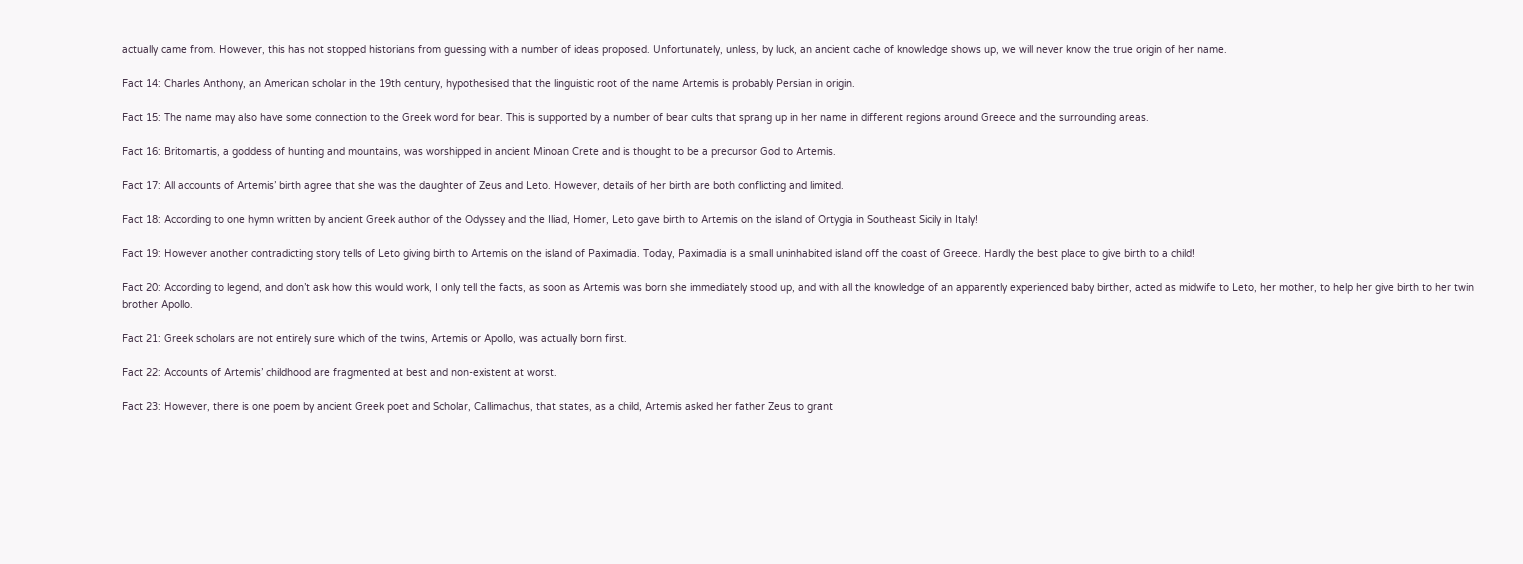actually came from. However, this has not stopped historians from guessing with a number of ideas proposed. Unfortunately, unless, by luck, an ancient cache of knowledge shows up, we will never know the true origin of her name.

Fact 14: Charles Anthony, an American scholar in the 19th century, hypothesised that the linguistic root of the name Artemis is probably Persian in origin.

Fact 15: The name may also have some connection to the Greek word for bear. This is supported by a number of bear cults that sprang up in her name in different regions around Greece and the surrounding areas.

Fact 16: Britomartis, a goddess of hunting and mountains, was worshipped in ancient Minoan Crete and is thought to be a precursor God to Artemis.

Fact 17: All accounts of Artemis’ birth agree that she was the daughter of Zeus and Leto. However, details of her birth are both conflicting and limited.

Fact 18: According to one hymn written by ancient Greek author of the Odyssey and the Iliad, Homer, Leto gave birth to Artemis on the island of Ortygia in Southeast Sicily in Italy!

Fact 19: However another contradicting story tells of Leto giving birth to Artemis on the island of Paximadia. Today, Paximadia is a small uninhabited island off the coast of Greece. Hardly the best place to give birth to a child!

Fact 20: According to legend, and don’t ask how this would work, I only tell the facts, as soon as Artemis was born she immediately stood up, and with all the knowledge of an apparently experienced baby birther, acted as midwife to Leto, her mother, to help her give birth to her twin brother Apollo.

Fact 21: Greek scholars are not entirely sure which of the twins, Artemis or Apollo, was actually born first.

Fact 22: Accounts of Artemis’ childhood are fragmented at best and non-existent at worst.

Fact 23: However, there is one poem by ancient Greek poet and Scholar, Callimachus, that states, as a child, Artemis asked her father Zeus to grant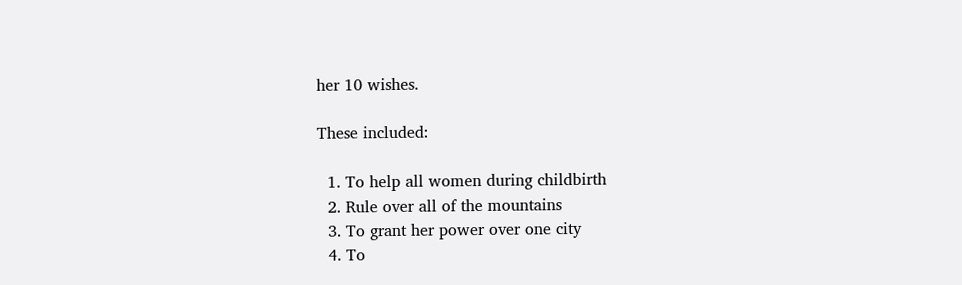her 10 wishes.

These included:

  1. To help all women during childbirth
  2. Rule over all of the mountains
  3. To grant her power over one city
  4. To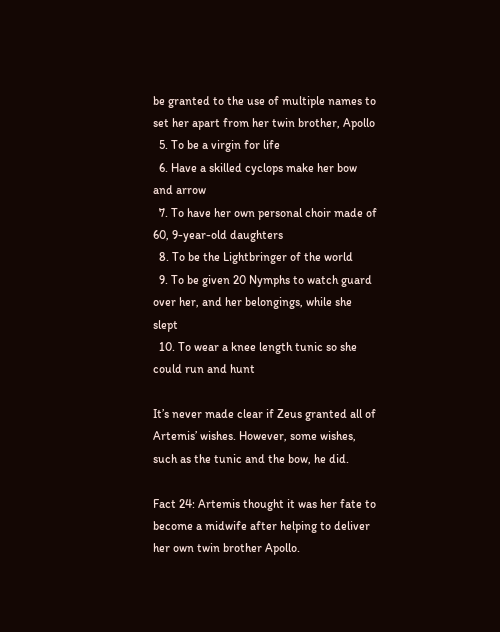be granted to the use of multiple names to set her apart from her twin brother, Apollo
  5. To be a virgin for life
  6. Have a skilled cyclops make her bow and arrow
  7. To have her own personal choir made of 60, 9-year-old daughters
  8. To be the Lightbringer of the world
  9. To be given 20 Nymphs to watch guard over her, and her belongings, while she slept
  10. To wear a knee length tunic so she could run and hunt

It’s never made clear if Zeus granted all of Artemis’ wishes. However, some wishes, such as the tunic and the bow, he did.

Fact 24: Artemis thought it was her fate to become a midwife after helping to deliver her own twin brother Apollo.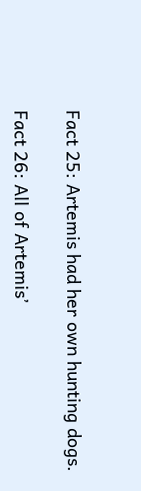Fact 25: Artemis had her own hunting dogs.

Fact 26: All of Artemis’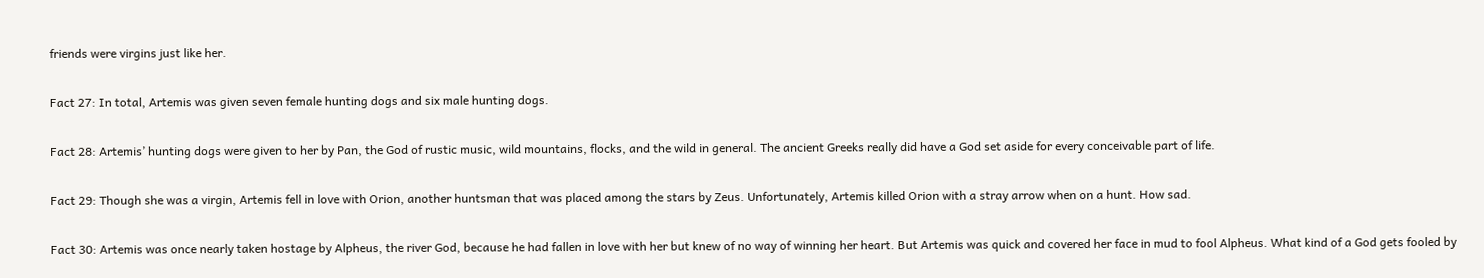friends were virgins just like her.

Fact 27: In total, Artemis was given seven female hunting dogs and six male hunting dogs.

Fact 28: Artemis’ hunting dogs were given to her by Pan, the God of rustic music, wild mountains, flocks, and the wild in general. The ancient Greeks really did have a God set aside for every conceivable part of life.

Fact 29: Though she was a virgin, Artemis fell in love with Orion, another huntsman that was placed among the stars by Zeus. Unfortunately, Artemis killed Orion with a stray arrow when on a hunt. How sad.

Fact 30: Artemis was once nearly taken hostage by Alpheus, the river God, because he had fallen in love with her but knew of no way of winning her heart. But Artemis was quick and covered her face in mud to fool Alpheus. What kind of a God gets fooled by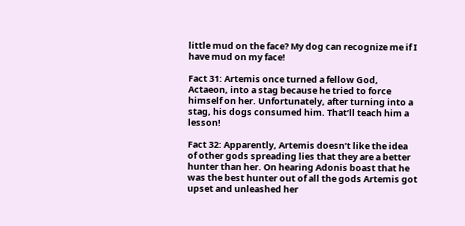little mud on the face? My dog can recognize me if I have mud on my face!

Fact 31: Artemis once turned a fellow God, Actaeon, into a stag because he tried to force himself on her. Unfortunately, after turning into a stag, his dogs consumed him. That’ll teach him a lesson!

Fact 32: Apparently, Artemis doesn’t like the idea of other gods spreading lies that they are a better hunter than her. On hearing Adonis boast that he was the best hunter out of all the gods Artemis got upset and unleashed her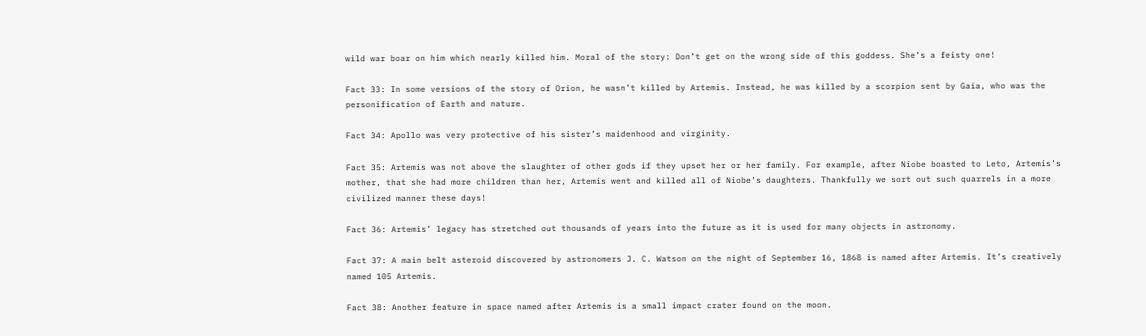wild war boar on him which nearly killed him. Moral of the story: Don’t get on the wrong side of this goddess. She’s a feisty one!

Fact 33: In some versions of the story of Orion, he wasn’t killed by Artemis. Instead, he was killed by a scorpion sent by Gaia, who was the personification of Earth and nature.

Fact 34: Apollo was very protective of his sister’s maidenhood and virginity.

Fact 35: Artemis was not above the slaughter of other gods if they upset her or her family. For example, after Niobe boasted to Leto, Artemis’s mother, that she had more children than her, Artemis went and killed all of Niobe’s daughters. Thankfully we sort out such quarrels in a more civilized manner these days!

Fact 36: Artemis’ legacy has stretched out thousands of years into the future as it is used for many objects in astronomy.

Fact 37: A main belt asteroid discovered by astronomers J. C. Watson on the night of September 16, 1868 is named after Artemis. It’s creatively named 105 Artemis.

Fact 38: Another feature in space named after Artemis is a small impact crater found on the moon.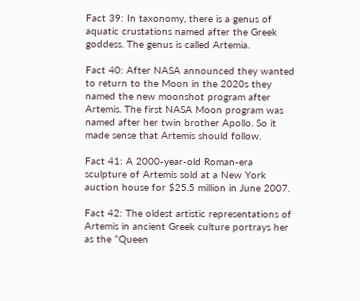Fact 39: In taxonomy, there is a genus of aquatic crustations named after the Greek goddess. The genus is called Artemia.

Fact 40: After NASA announced they wanted to return to the Moon in the 2020s they named the new moonshot program after Artemis. The first NASA Moon program was named after her twin brother Apollo. So it made sense that Artemis should follow.

Fact 41: A 2000-year-old Roman-era sculpture of Artemis sold at a New York auction house for $25.5 million in June 2007.

Fact 42: The oldest artistic representations of Artemis in ancient Greek culture portrays her as the “Queen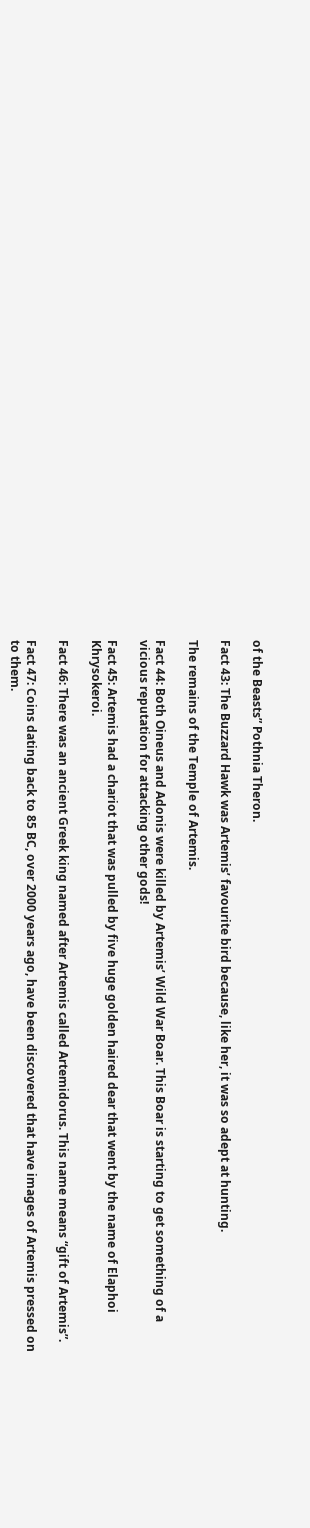of the Beasts” Pothnia Theron.

Fact 43: The Buzzard Hawk was Artemis’ favourite bird because, like her, it was so adept at hunting.

The remains of the Temple of Artemis.

Fact 44: Both Oineus and Adonis were killed by Artemis’ Wild War Boar. This Boar is starting to get something of a vicious reputation for attacking other gods!

Fact 45: Artemis had a chariot that was pulled by five huge golden haired dear that went by the name of Elaphoi Khrysokeroi.

Fact 46: There was an ancient Greek king named after Artemis called Artemidorus. This name means “gift of Artemis”.

Fact 47: Coins dating back to 85 BC, over 2000 years ago, have been discovered that have images of Artemis pressed on to them.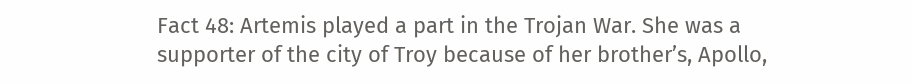Fact 48: Artemis played a part in the Trojan War. She was a supporter of the city of Troy because of her brother’s, Apollo,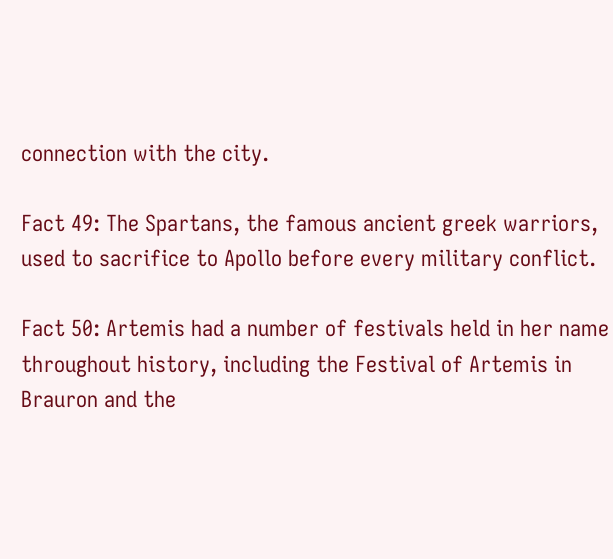connection with the city.

Fact 49: The Spartans, the famous ancient greek warriors, used to sacrifice to Apollo before every military conflict.

Fact 50: Artemis had a number of festivals held in her name throughout history, including the Festival of Artemis in Brauron and the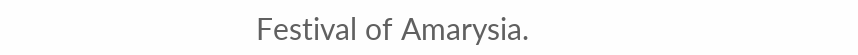Festival of Amarysia.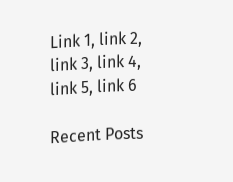Link 1, link 2, link 3, link 4, link 5, link 6

Recent Posts